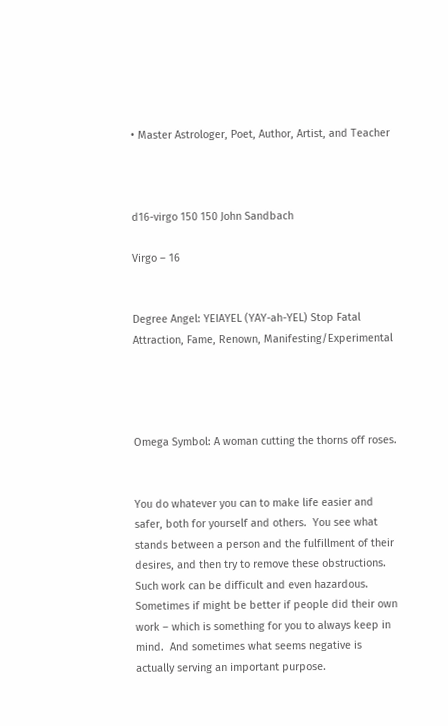• Master Astrologer, Poet, Author, Artist, and Teacher



d16-virgo 150 150 John Sandbach

Virgo – 16


Degree Angel: YEIAYEL (YAY-ah-YEL) Stop Fatal Attraction, Fame, Renown, Manifesting/Experimental




Omega Symbol: A woman cutting the thorns off roses.


You do whatever you can to make life easier and safer, both for yourself and others.  You see what stands between a person and the fulfillment of their desires, and then try to remove these obstructions. Such work can be difficult and even hazardous.  Sometimes if might be better if people did their own work – which is something for you to always keep in mind.  And sometimes what seems negative is actually serving an important purpose.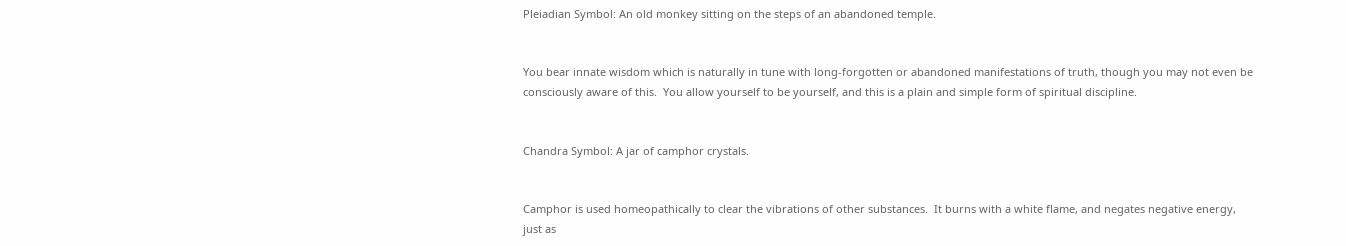Pleiadian Symbol: An old monkey sitting on the steps of an abandoned temple.


You bear innate wisdom which is naturally in tune with long-forgotten or abandoned manifestations of truth, though you may not even be consciously aware of this.  You allow yourself to be yourself, and this is a plain and simple form of spiritual discipline.


Chandra Symbol: A jar of camphor crystals.


Camphor is used homeopathically to clear the vibrations of other substances.  It burns with a white flame, and negates negative energy, just as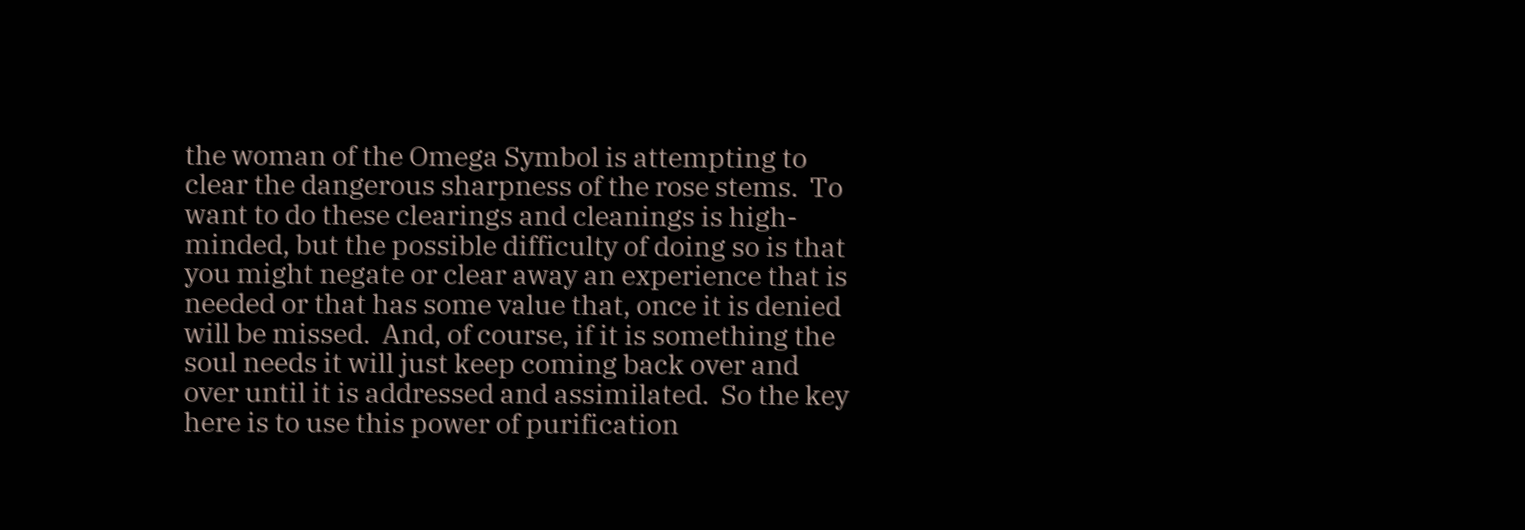the woman of the Omega Symbol is attempting to clear the dangerous sharpness of the rose stems.  To want to do these clearings and cleanings is high-minded, but the possible difficulty of doing so is that you might negate or clear away an experience that is needed or that has some value that, once it is denied will be missed.  And, of course, if it is something the soul needs it will just keep coming back over and over until it is addressed and assimilated.  So the key here is to use this power of purification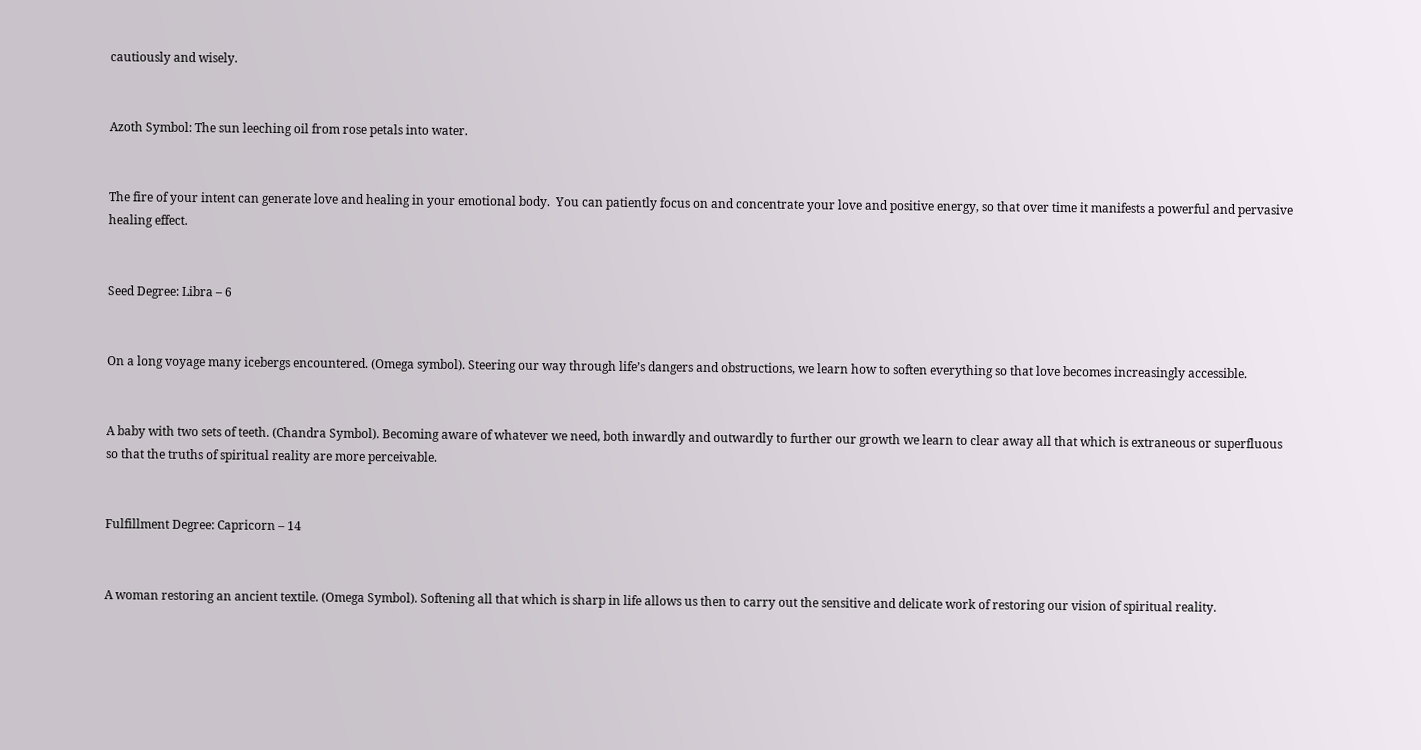cautiously and wisely.


Azoth Symbol: The sun leeching oil from rose petals into water.


The fire of your intent can generate love and healing in your emotional body.  You can patiently focus on and concentrate your love and positive energy, so that over time it manifests a powerful and pervasive healing effect.


Seed Degree: Libra – 6


On a long voyage many icebergs encountered. (Omega symbol). Steering our way through life’s dangers and obstructions, we learn how to soften everything so that love becomes increasingly accessible.


A baby with two sets of teeth. (Chandra Symbol). Becoming aware of whatever we need, both inwardly and outwardly to further our growth we learn to clear away all that which is extraneous or superfluous so that the truths of spiritual reality are more perceivable.


Fulfillment Degree: Capricorn – 14


A woman restoring an ancient textile. (Omega Symbol). Softening all that which is sharp in life allows us then to carry out the sensitive and delicate work of restoring our vision of spiritual reality.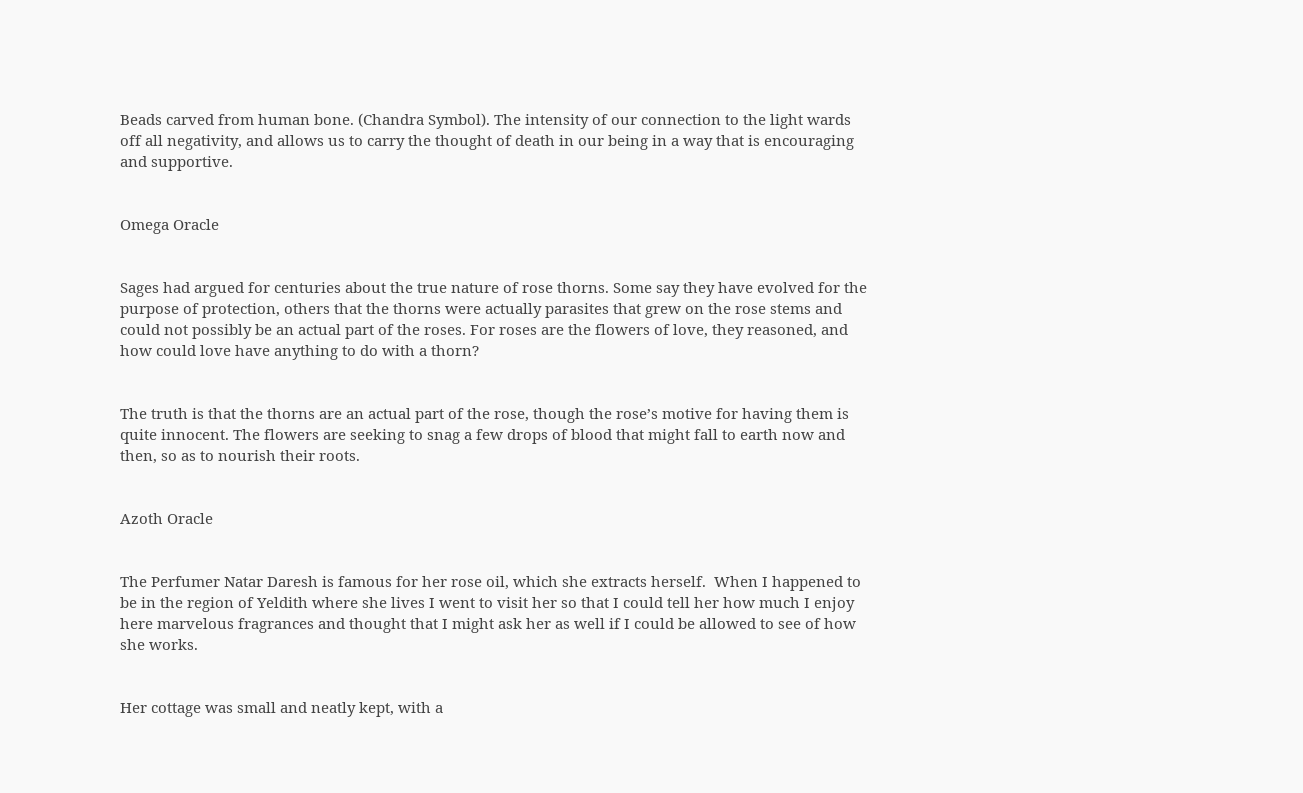Beads carved from human bone. (Chandra Symbol). The intensity of our connection to the light wards off all negativity, and allows us to carry the thought of death in our being in a way that is encouraging and supportive.


Omega Oracle


Sages had argued for centuries about the true nature of rose thorns. Some say they have evolved for the purpose of protection, others that the thorns were actually parasites that grew on the rose stems and could not possibly be an actual part of the roses. For roses are the flowers of love, they reasoned, and how could love have anything to do with a thorn?


The truth is that the thorns are an actual part of the rose, though the rose’s motive for having them is quite innocent. The flowers are seeking to snag a few drops of blood that might fall to earth now and then, so as to nourish their roots.


Azoth Oracle


The Perfumer Natar Daresh is famous for her rose oil, which she extracts herself.  When I happened to be in the region of Yeldith where she lives I went to visit her so that I could tell her how much I enjoy here marvelous fragrances and thought that I might ask her as well if I could be allowed to see of how she works.


Her cottage was small and neatly kept, with a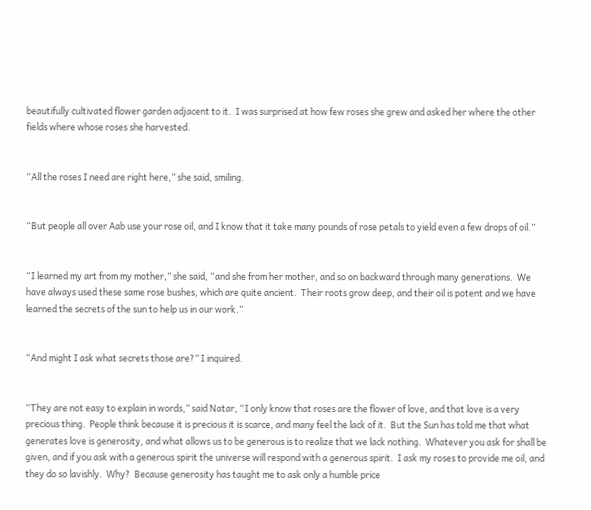beautifully cultivated flower garden adjacent to it.  I was surprised at how few roses she grew and asked her where the other fields where whose roses she harvested.


“All the roses I need are right here,” she said, smiling.


“But people all over Aab use your rose oil, and I know that it take many pounds of rose petals to yield even a few drops of oil.”


“I learned my art from my mother,” she said, “and she from her mother, and so on backward through many generations.  We have always used these same rose bushes, which are quite ancient.  Their roots grow deep, and their oil is potent and we have learned the secrets of the sun to help us in our work.”


“And might I ask what secrets those are?” I inquired.


“They are not easy to explain in words,” said Natar, “I only know that roses are the flower of love, and that love is a very precious thing.  People think because it is precious it is scarce, and many feel the lack of it.  But the Sun has told me that what generates love is generosity, and what allows us to be generous is to realize that we lack nothing.  Whatever you ask for shall be given, and if you ask with a generous spirit the universe will respond with a generous spirit.  I ask my roses to provide me oil, and they do so lavishly.  Why?  Because generosity has taught me to ask only a humble price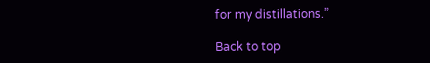for my distillations.”

Back to top